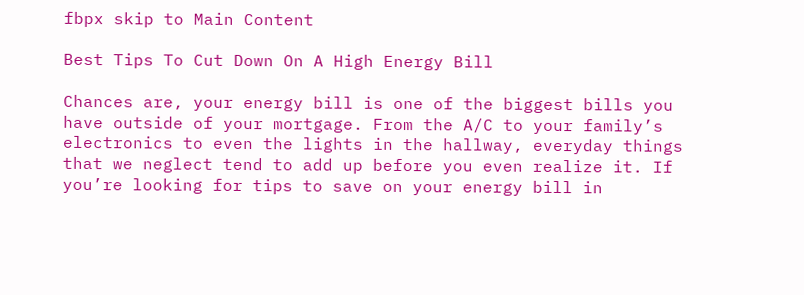fbpx skip to Main Content

Best Tips To Cut Down On A High Energy Bill

Chances are, your energy bill is one of the biggest bills you have outside of your mortgage. From the A/C to your family’s electronics to even the lights in the hallway, everyday things that we neglect tend to add up before you even realize it. If you’re looking for tips to save on your energy bill in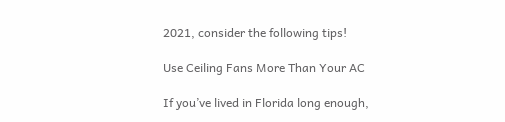2021, consider the following tips!

Use Ceiling Fans More Than Your AC

If you’ve lived in Florida long enough,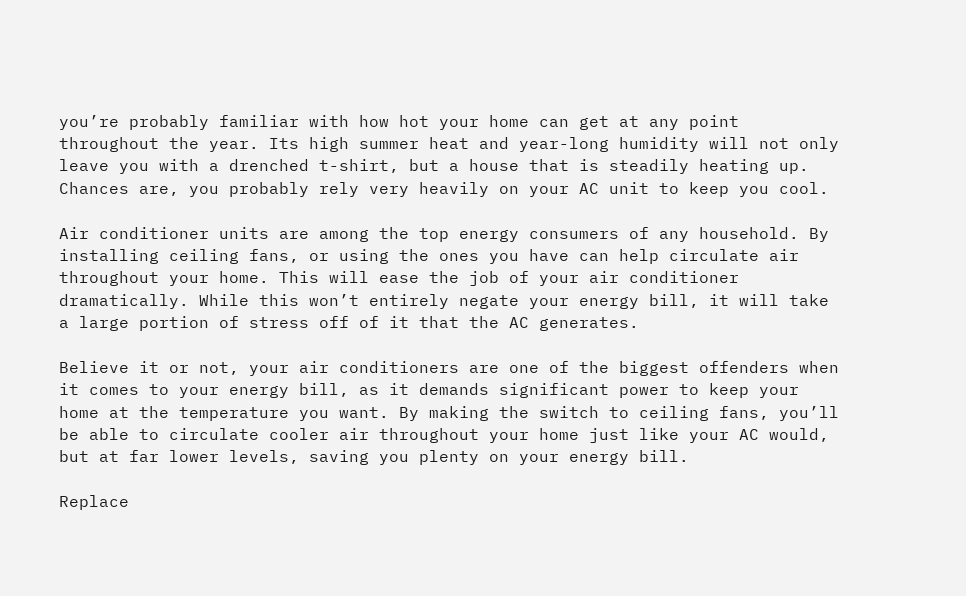you’re probably familiar with how hot your home can get at any point throughout the year. Its high summer heat and year-long humidity will not only leave you with a drenched t-shirt, but a house that is steadily heating up. Chances are, you probably rely very heavily on your AC unit to keep you cool.

Air conditioner units are among the top energy consumers of any household. By installing ceiling fans, or using the ones you have can help circulate air throughout your home. This will ease the job of your air conditioner dramatically. While this won’t entirely negate your energy bill, it will take a large portion of stress off of it that the AC generates.

Believe it or not, your air conditioners are one of the biggest offenders when it comes to your energy bill, as it demands significant power to keep your home at the temperature you want. By making the switch to ceiling fans, you’ll be able to circulate cooler air throughout your home just like your AC would, but at far lower levels, saving you plenty on your energy bill.

Replace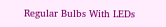Regular Bulbs With LEDs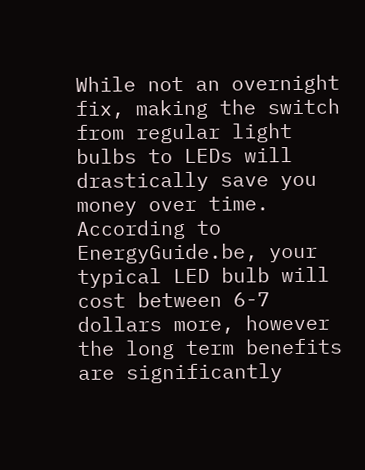While not an overnight fix, making the switch from regular light bulbs to LEDs will drastically save you money over time. According to EnergyGuide.be, your typical LED bulb will cost between 6-7 dollars more, however the long term benefits are significantly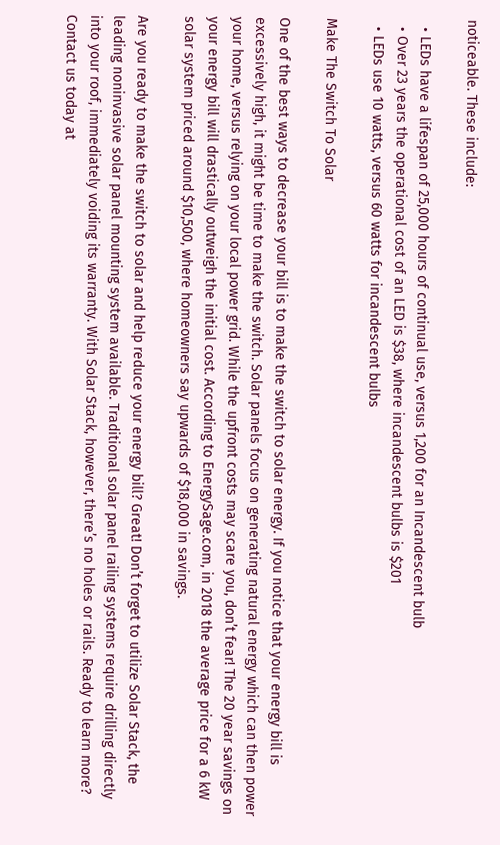noticeable. These include:

  • LEDs have a lifespan of 25,000 hours of continual use, versus 1,200 for an Incandescent bulb
  • Over 23 years the operational cost of an LED is $38, where incandescent bulbs is $201
  • LEDs use 10 watts, versus 60 watts for incandescent bulbs

Make The Switch To Solar

One of the best ways to decrease your bill is to make the switch to solar energy. If you notice that your energy bill is excessively high, it might be time to make the switch. Solar panels focus on generating natural energy which can then power your home, versus relying on your local power grid. While the upfront costs may scare you, don’t fear! The 20 year savings on your energy bill will drastically outweigh the initial cost. According to EnergySage.com, in 2018 the average price for a 6 kW solar system priced around $10,500, where homeowners say upwards of $18,000 in savings.

Are you ready to make the switch to solar and help reduce your energy bill? Great! Don’t forget to utilize Solar Stack, the leading noninvasive solar panel mounting system available. Traditional solar panel railing systems require drilling directly into your roof, immediately voiding its warranty. With Solar Stack, however, there’s no holes or rails. Ready to learn more? Contact us today at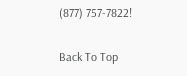(877) 757-7822!

Back To Top